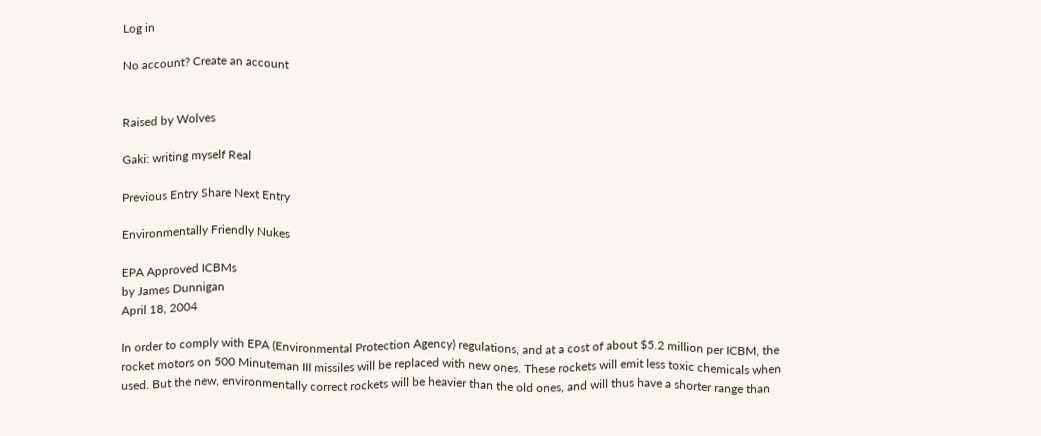Log in

No account? Create an account


Raised by Wolves

Gaki: writing myself Real

Previous Entry Share Next Entry

Environmentally Friendly Nukes

EPA Approved ICBMs
by James Dunnigan
April 18, 2004

In order to comply with EPA (Environmental Protection Agency) regulations, and at a cost of about $5.2 million per ICBM, the rocket motors on 500 Minuteman III missiles will be replaced with new ones. These rockets will emit less toxic chemicals when used. But the new, environmentally correct rockets will be heavier than the old ones, and will thus have a shorter range than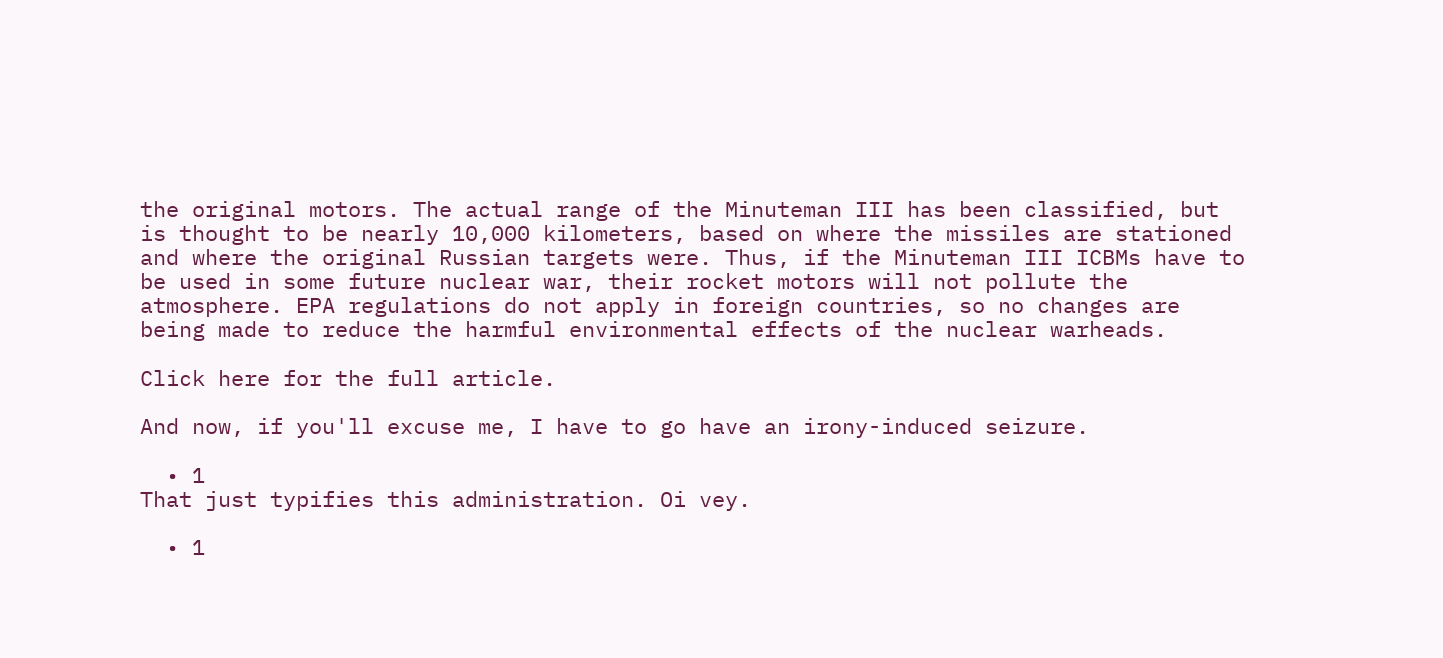the original motors. The actual range of the Minuteman III has been classified, but is thought to be nearly 10,000 kilometers, based on where the missiles are stationed and where the original Russian targets were. Thus, if the Minuteman III ICBMs have to be used in some future nuclear war, their rocket motors will not pollute the atmosphere. EPA regulations do not apply in foreign countries, so no changes are being made to reduce the harmful environmental effects of the nuclear warheads.

Click here for the full article.

And now, if you'll excuse me, I have to go have an irony-induced seizure.

  • 1
That just typifies this administration. Oi vey.

  • 1